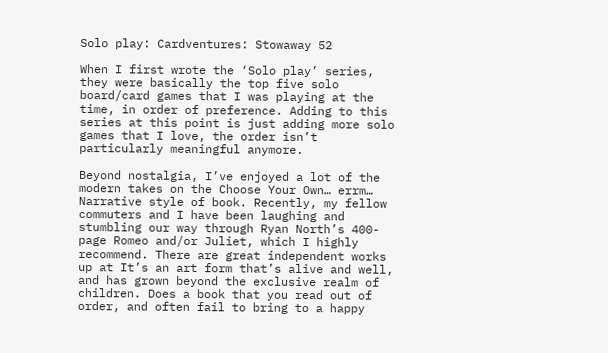Solo play: Cardventures: Stowaway 52

When I first wrote the ‘Solo play’ series, they were basically the top five solo board/card games that I was playing at the time, in order of preference. Adding to this series at this point is just adding more solo games that I love, the order isn’t particularly meaningful anymore.

Beyond nostalgia, I’ve enjoyed a lot of the modern takes on the Choose Your Own… errm… Narrative style of book. Recently, my fellow commuters and I have been laughing and stumbling our way through Ryan North’s 400-page Romeo and/or Juliet, which I highly recommend. There are great independent works up at It’s an art form that’s alive and well, and has grown beyond the exclusive realm of children. Does a book that you read out of order, and often fail to bring to a happy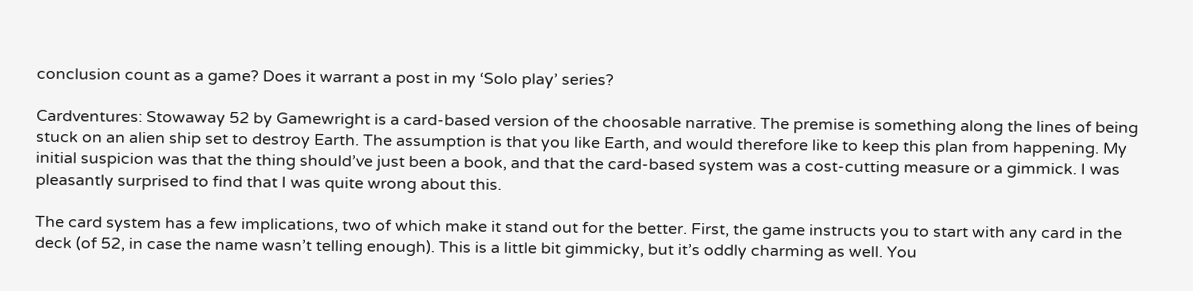conclusion count as a game? Does it warrant a post in my ‘Solo play’ series?

Cardventures: Stowaway 52 by Gamewright is a card-based version of the choosable narrative. The premise is something along the lines of being stuck on an alien ship set to destroy Earth. The assumption is that you like Earth, and would therefore like to keep this plan from happening. My initial suspicion was that the thing should’ve just been a book, and that the card-based system was a cost-cutting measure or a gimmick. I was pleasantly surprised to find that I was quite wrong about this.

The card system has a few implications, two of which make it stand out for the better. First, the game instructs you to start with any card in the deck (of 52, in case the name wasn’t telling enough). This is a little bit gimmicky, but it’s oddly charming as well. You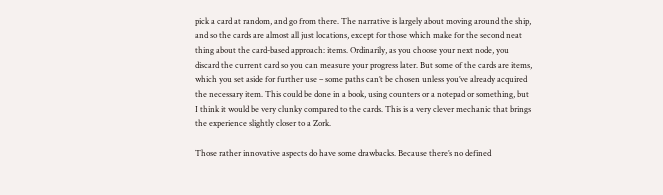pick a card at random, and go from there. The narrative is largely about moving around the ship, and so the cards are almost all just locations, except for those which make for the second neat thing about the card-based approach: items. Ordinarily, as you choose your next node, you discard the current card so you can measure your progress later. But some of the cards are items, which you set aside for further use – some paths can’t be chosen unless you’ve already acquired the necessary item. This could be done in a book, using counters or a notepad or something, but I think it would be very clunky compared to the cards. This is a very clever mechanic that brings the experience slightly closer to a Zork.

Those rather innovative aspects do have some drawbacks. Because there’s no defined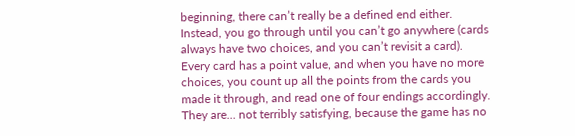beginning, there can’t really be a defined end either. Instead, you go through until you can’t go anywhere (cards always have two choices, and you can’t revisit a card). Every card has a point value, and when you have no more choices, you count up all the points from the cards you made it through, and read one of four endings accordingly. They are… not terribly satisfying, because the game has no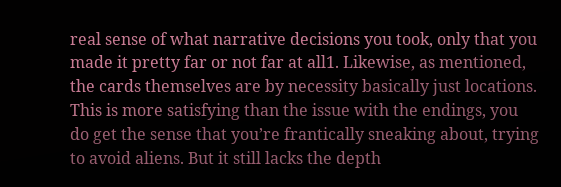real sense of what narrative decisions you took, only that you made it pretty far or not far at all1. Likewise, as mentioned, the cards themselves are by necessity basically just locations. This is more satisfying than the issue with the endings, you do get the sense that you’re frantically sneaking about, trying to avoid aliens. But it still lacks the depth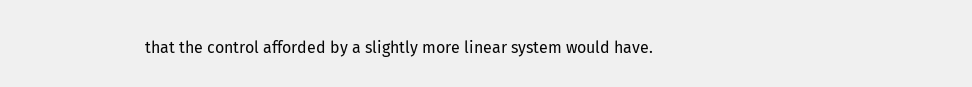that the control afforded by a slightly more linear system would have.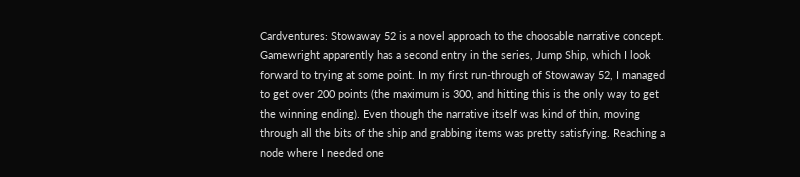Cardventures: Stowaway 52 is a novel approach to the choosable narrative concept. Gamewright apparently has a second entry in the series, Jump Ship, which I look forward to trying at some point. In my first run-through of Stowaway 52, I managed to get over 200 points (the maximum is 300, and hitting this is the only way to get the winning ending). Even though the narrative itself was kind of thin, moving through all the bits of the ship and grabbing items was pretty satisfying. Reaching a node where I needed one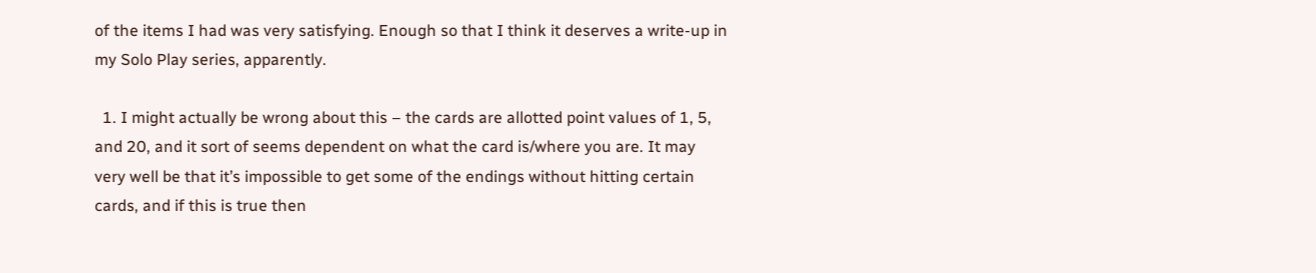of the items I had was very satisfying. Enough so that I think it deserves a write-up in my Solo Play series, apparently.

  1. I might actually be wrong about this – the cards are allotted point values of 1, 5, and 20, and it sort of seems dependent on what the card is/where you are. It may very well be that it’s impossible to get some of the endings without hitting certain cards, and if this is true then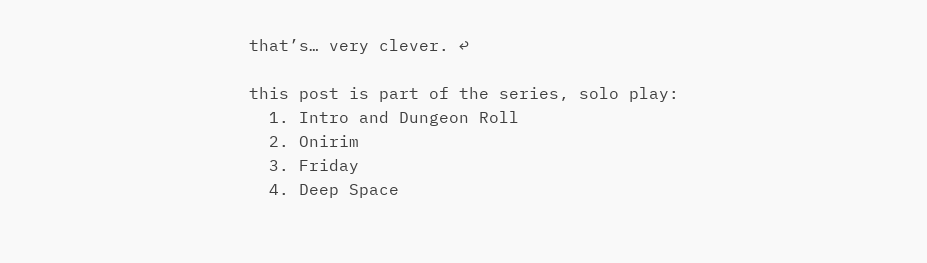that’s… very clever. ↩

this post is part of the series, solo play:
  1. Intro and Dungeon Roll
  2. Onirim
  3. Friday
  4. Deep Space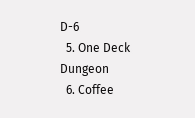D-6
  5. One Deck Dungeon
  6. Coffee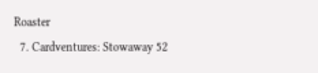Roaster
  7. Cardventures: Stowaway 52